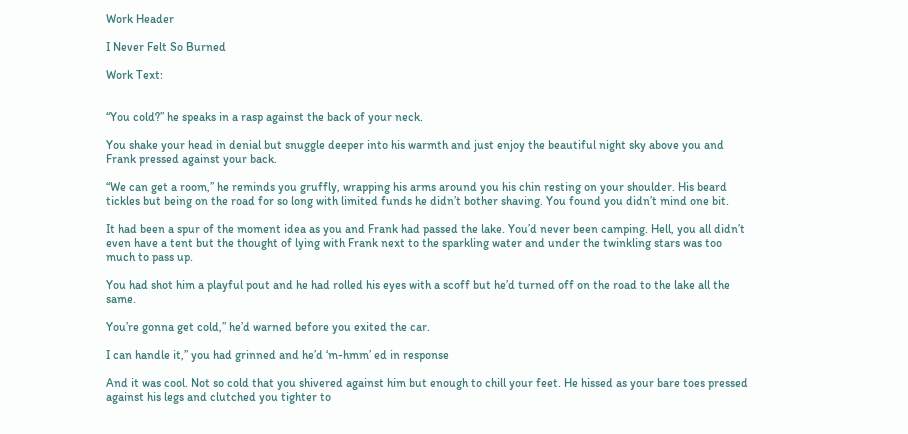Work Header

I Never Felt So Burned

Work Text:


“You cold?” he speaks in a rasp against the back of your neck.

You shake your head in denial but snuggle deeper into his warmth and just enjoy the beautiful night sky above you and Frank pressed against your back.

“We can get a room,” he reminds you gruffly, wrapping his arms around you his chin resting on your shoulder. His beard tickles but being on the road for so long with limited funds he didn’t bother shaving. You found you didn’t mind one bit.

It had been a spur of the moment idea as you and Frank had passed the lake. You’d never been camping. Hell, you all didn’t even have a tent but the thought of lying with Frank next to the sparkling water and under the twinkling stars was too much to pass up.

You had shot him a playful pout and he had rolled his eyes with a scoff but he’d turned off on the road to the lake all the same.

You’re gonna get cold,” he’d warned before you exited the car.

I can handle it,” you had grinned and he’d ‘m-hmm’ ed in response

And it was cool. Not so cold that you shivered against him but enough to chill your feet. He hissed as your bare toes pressed against his legs and clutched you tighter to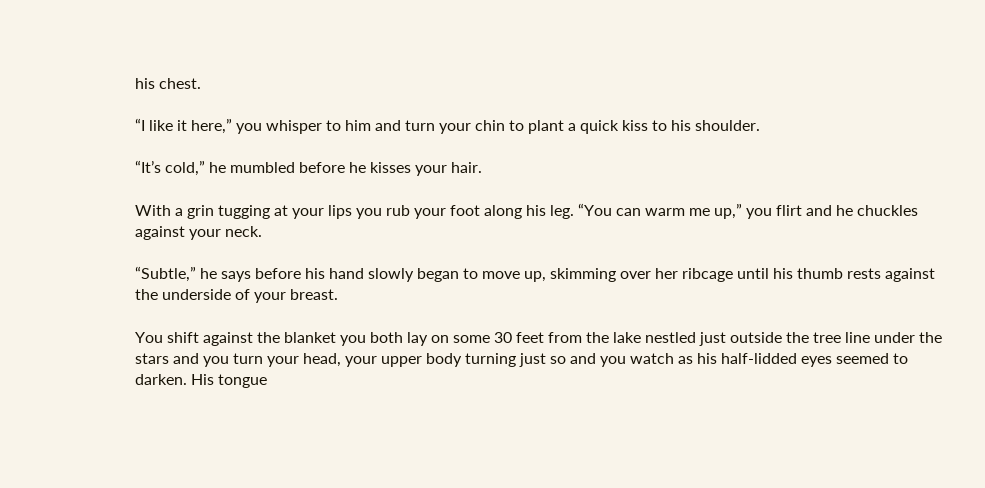his chest.

“I like it here,” you whisper to him and turn your chin to plant a quick kiss to his shoulder.

“It’s cold,” he mumbled before he kisses your hair.

With a grin tugging at your lips you rub your foot along his leg. “You can warm me up,” you flirt and he chuckles against your neck.

“Subtle,” he says before his hand slowly began to move up, skimming over her ribcage until his thumb rests against the underside of your breast.

You shift against the blanket you both lay on some 30 feet from the lake nestled just outside the tree line under the stars and you turn your head, your upper body turning just so and you watch as his half-lidded eyes seemed to darken. His tongue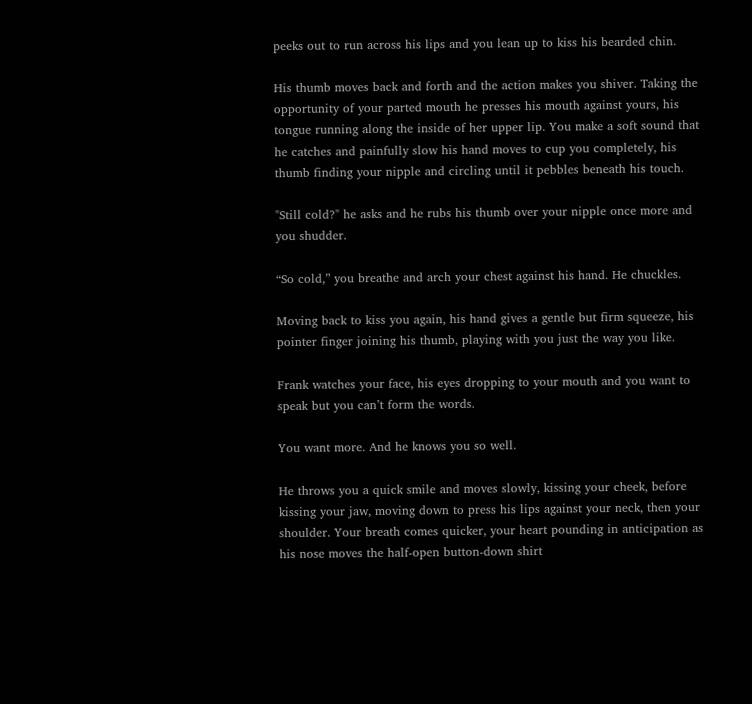peeks out to run across his lips and you lean up to kiss his bearded chin.

His thumb moves back and forth and the action makes you shiver. Taking the opportunity of your parted mouth he presses his mouth against yours, his tongue running along the inside of her upper lip. You make a soft sound that he catches and painfully slow his hand moves to cup you completely, his thumb finding your nipple and circling until it pebbles beneath his touch.

"Still cold?" he asks and he rubs his thumb over your nipple once more and you shudder.

“So cold,” you breathe and arch your chest against his hand. He chuckles.

Moving back to kiss you again, his hand gives a gentle but firm squeeze, his pointer finger joining his thumb, playing with you just the way you like.

Frank watches your face, his eyes dropping to your mouth and you want to speak but you can’t form the words.

You want more. And he knows you so well.

He throws you a quick smile and moves slowly, kissing your cheek, before kissing your jaw, moving down to press his lips against your neck, then your shoulder. Your breath comes quicker, your heart pounding in anticipation as his nose moves the half-open button-down shirt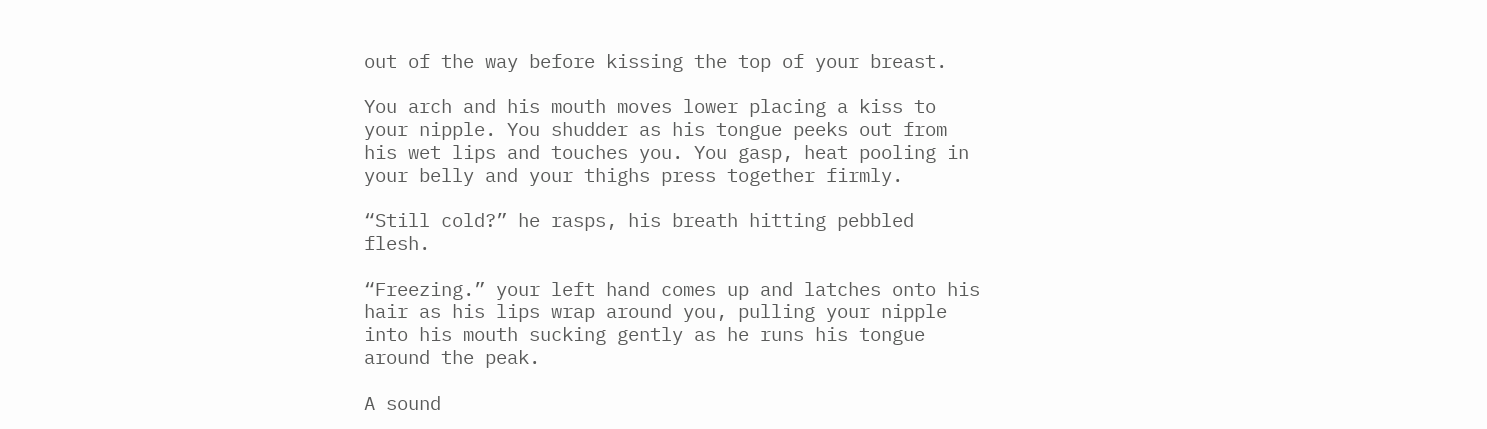out of the way before kissing the top of your breast.

You arch and his mouth moves lower placing a kiss to your nipple. You shudder as his tongue peeks out from his wet lips and touches you. You gasp, heat pooling in your belly and your thighs press together firmly.

“Still cold?” he rasps, his breath hitting pebbled flesh.

“Freezing.” your left hand comes up and latches onto his hair as his lips wrap around you, pulling your nipple into his mouth sucking gently as he runs his tongue around the peak.

A sound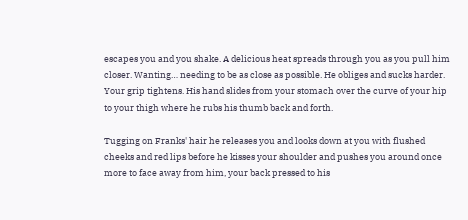escapes you and you shake. A delicious heat spreads through you as you pull him closer. Wanting… needing to be as close as possible. He obliges and sucks harder. Your grip tightens. His hand slides from your stomach over the curve of your hip to your thigh where he rubs his thumb back and forth.

Tugging on Franks' hair he releases you and looks down at you with flushed cheeks and red lips before he kisses your shoulder and pushes you around once more to face away from him, your back pressed to his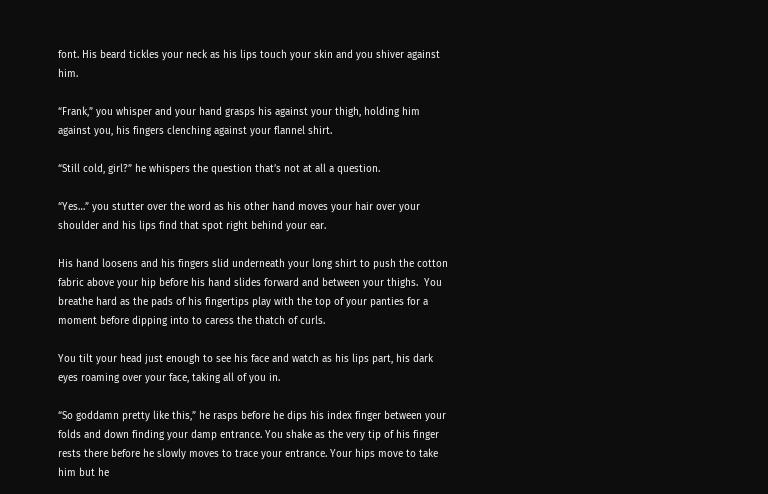font. His beard tickles your neck as his lips touch your skin and you shiver against him.

“Frank,” you whisper and your hand grasps his against your thigh, holding him against you, his fingers clenching against your flannel shirt.

“Still cold, girl?” he whispers the question that’s not at all a question.

“Yes…” you stutter over the word as his other hand moves your hair over your shoulder and his lips find that spot right behind your ear.

His hand loosens and his fingers slid underneath your long shirt to push the cotton fabric above your hip before his hand slides forward and between your thighs.  You breathe hard as the pads of his fingertips play with the top of your panties for a moment before dipping into to caress the thatch of curls.

You tilt your head just enough to see his face and watch as his lips part, his dark eyes roaming over your face, taking all of you in.

“So goddamn pretty like this,” he rasps before he dips his index finger between your folds and down finding your damp entrance. You shake as the very tip of his finger rests there before he slowly moves to trace your entrance. Your hips move to take him but he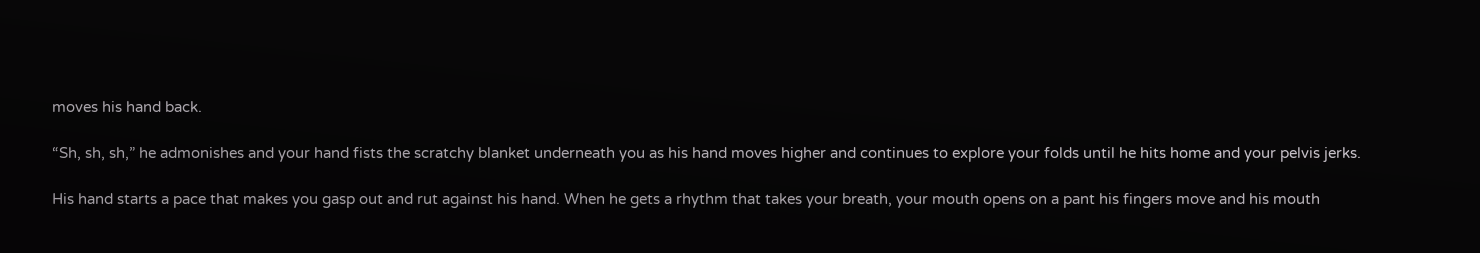moves his hand back.

“Sh, sh, sh,” he admonishes and your hand fists the scratchy blanket underneath you as his hand moves higher and continues to explore your folds until he hits home and your pelvis jerks.

His hand starts a pace that makes you gasp out and rut against his hand. When he gets a rhythm that takes your breath, your mouth opens on a pant his fingers move and his mouth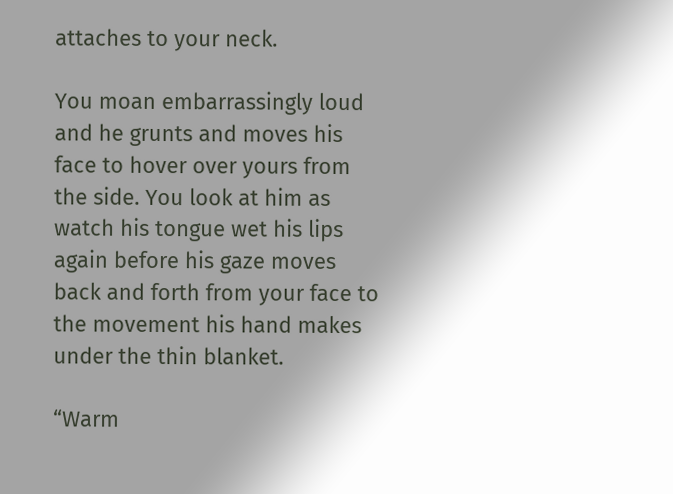attaches to your neck.

You moan embarrassingly loud and he grunts and moves his face to hover over yours from the side. You look at him as watch his tongue wet his lips again before his gaze moves back and forth from your face to the movement his hand makes under the thin blanket.

“Warm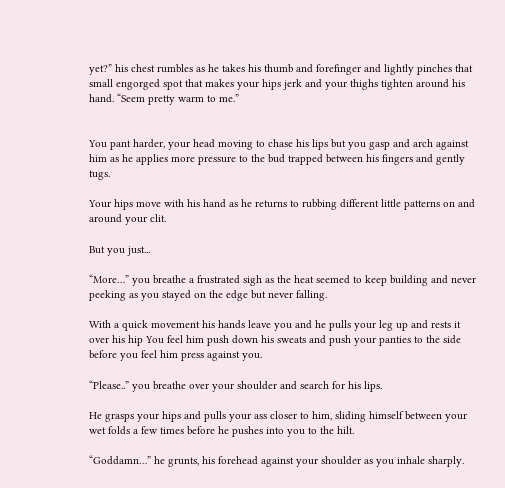yet?” his chest rumbles as he takes his thumb and forefinger and lightly pinches that small engorged spot that makes your hips jerk and your thighs tighten around his hand. “Seem pretty warm to me.”


You pant harder, your head moving to chase his lips but you gasp and arch against him as he applies more pressure to the bud trapped between his fingers and gently tugs.

Your hips move with his hand as he returns to rubbing different little patterns on and around your clit.

But you just...

“More…” you breathe a frustrated sigh as the heat seemed to keep building and never peeking as you stayed on the edge but never falling.

With a quick movement his hands leave you and he pulls your leg up and rests it over his hip You feel him push down his sweats and push your panties to the side before you feel him press against you.

“Please..” you breathe over your shoulder and search for his lips.

He grasps your hips and pulls your ass closer to him, sliding himself between your wet folds a few times before he pushes into you to the hilt.

“Goddamn…” he grunts, his forehead against your shoulder as you inhale sharply.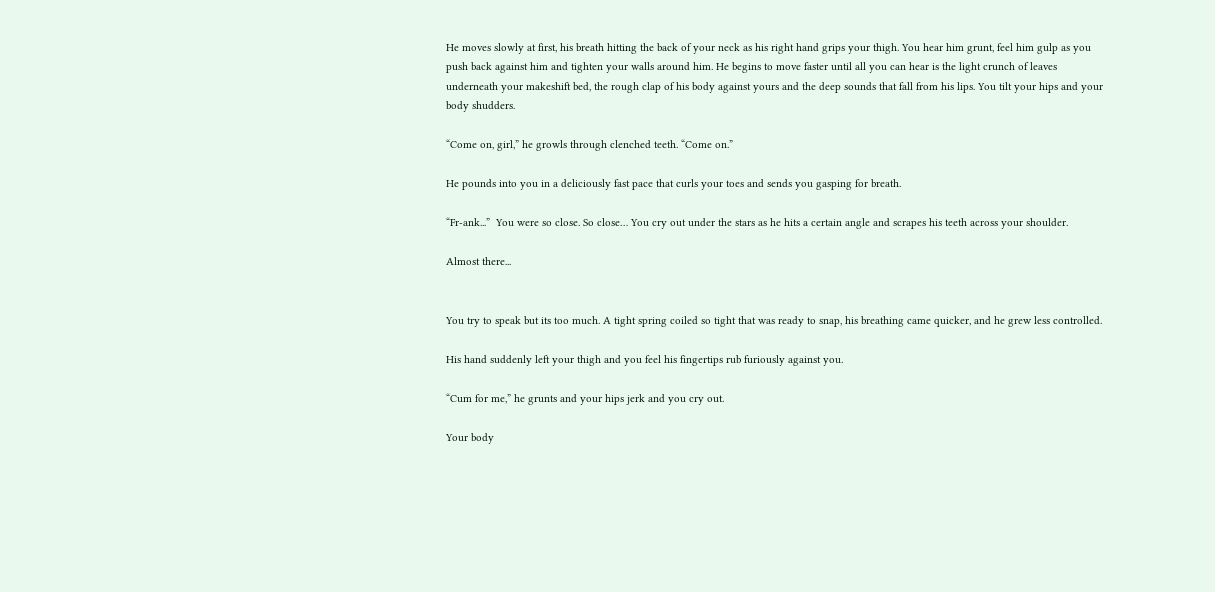He moves slowly at first, his breath hitting the back of your neck as his right hand grips your thigh. You hear him grunt, feel him gulp as you push back against him and tighten your walls around him. He begins to move faster until all you can hear is the light crunch of leaves underneath your makeshift bed, the rough clap of his body against yours and the deep sounds that fall from his lips. You tilt your hips and your body shudders.

“Come on, girl,” he growls through clenched teeth. “Come on.”

He pounds into you in a deliciously fast pace that curls your toes and sends you gasping for breath.

“Fr-ank...”  You were so close. So close… You cry out under the stars as he hits a certain angle and scrapes his teeth across your shoulder.

Almost there...


You try to speak but its too much. A tight spring coiled so tight that was ready to snap, his breathing came quicker, and he grew less controlled.

His hand suddenly left your thigh and you feel his fingertips rub furiously against you.

“Cum for me,” he grunts and your hips jerk and you cry out.

Your body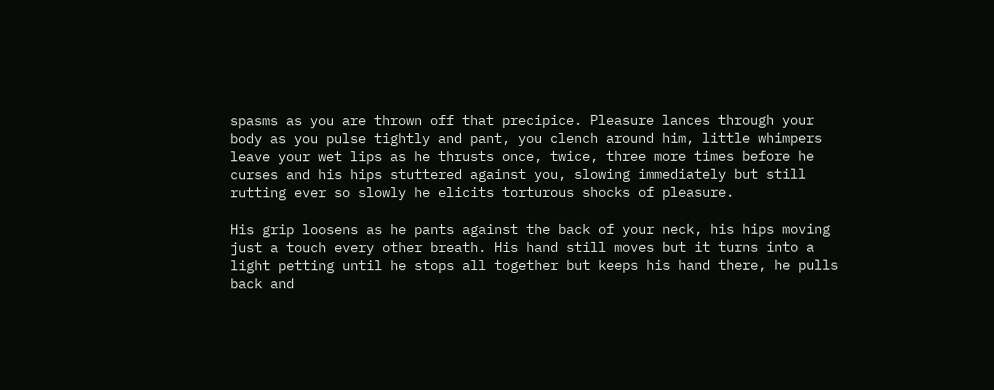spasms as you are thrown off that precipice. Pleasure lances through your body as you pulse tightly and pant, you clench around him, little whimpers leave your wet lips as he thrusts once, twice, three more times before he curses and his hips stuttered against you, slowing immediately but still rutting ever so slowly he elicits torturous shocks of pleasure.

His grip loosens as he pants against the back of your neck, his hips moving just a touch every other breath. His hand still moves but it turns into a light petting until he stops all together but keeps his hand there, he pulls back and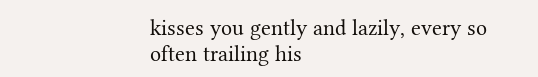kisses you gently and lazily, every so often trailing his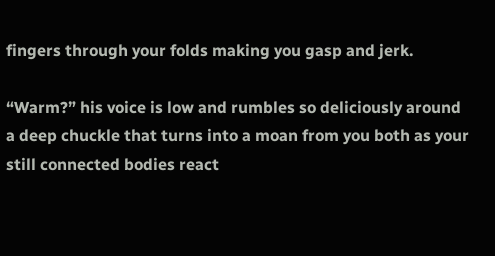fingers through your folds making you gasp and jerk.

“Warm?” his voice is low and rumbles so deliciously around a deep chuckle that turns into a moan from you both as your still connected bodies react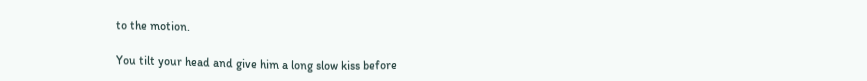to the motion.

You tilt your head and give him a long slow kiss before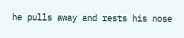he pulls away and rests his nose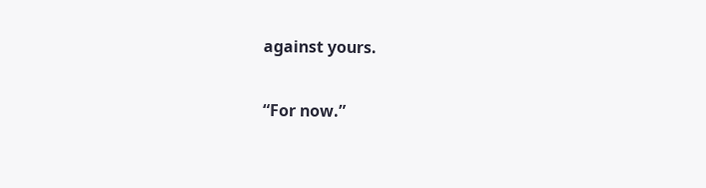against yours.

“For now.”